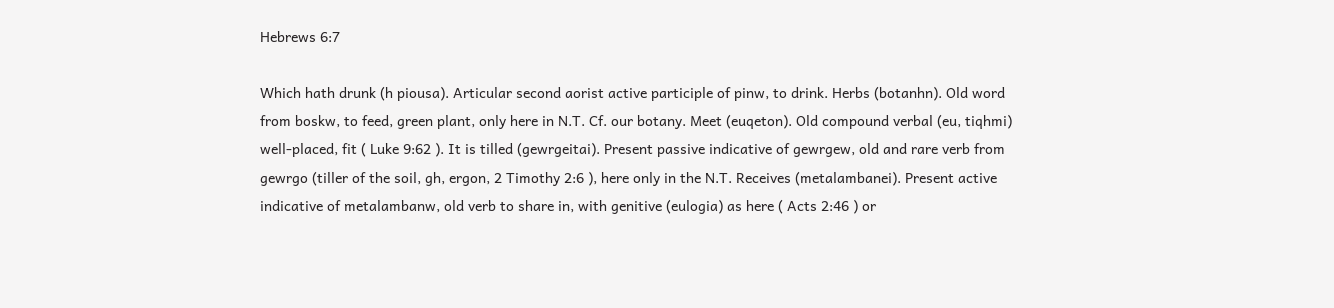Hebrews 6:7

Which hath drunk (h piousa). Articular second aorist active participle of pinw, to drink. Herbs (botanhn). Old word from boskw, to feed, green plant, only here in N.T. Cf. our botany. Meet (euqeton). Old compound verbal (eu, tiqhmi) well-placed, fit ( Luke 9:62 ). It is tilled (gewrgeitai). Present passive indicative of gewrgew, old and rare verb from gewrgo (tiller of the soil, gh, ergon, 2 Timothy 2:6 ), here only in the N.T. Receives (metalambanei). Present active indicative of metalambanw, old verb to share in, with genitive (eulogia) as here ( Acts 2:46 ) or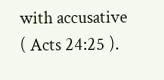with accusative ( Acts 24:25 ).